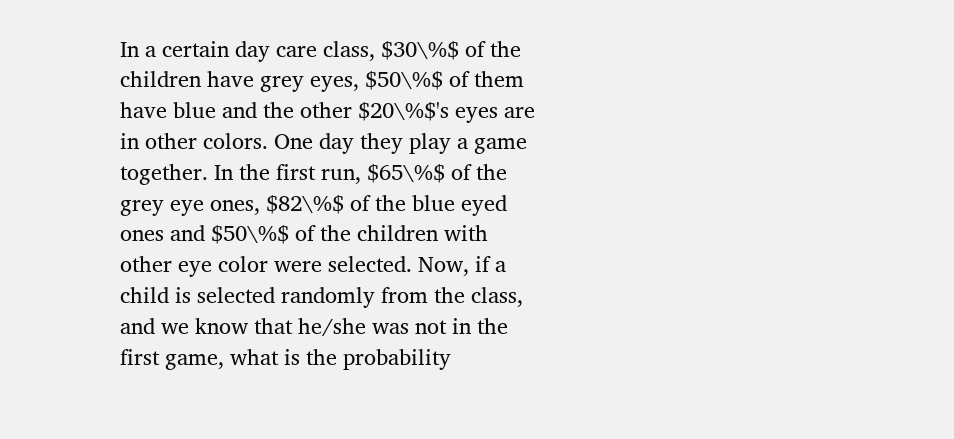In a certain day care class, $30\%$ of the children have grey eyes, $50\%$ of them have blue and the other $20\%$'s eyes are in other colors. One day they play a game together. In the first run, $65\%$ of the grey eye ones, $82\%$ of the blue eyed ones and $50\%$ of the children with other eye color were selected. Now, if a child is selected randomly from the class, and we know that he/she was not in the first game, what is the probability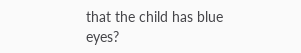that the child has blue eyes?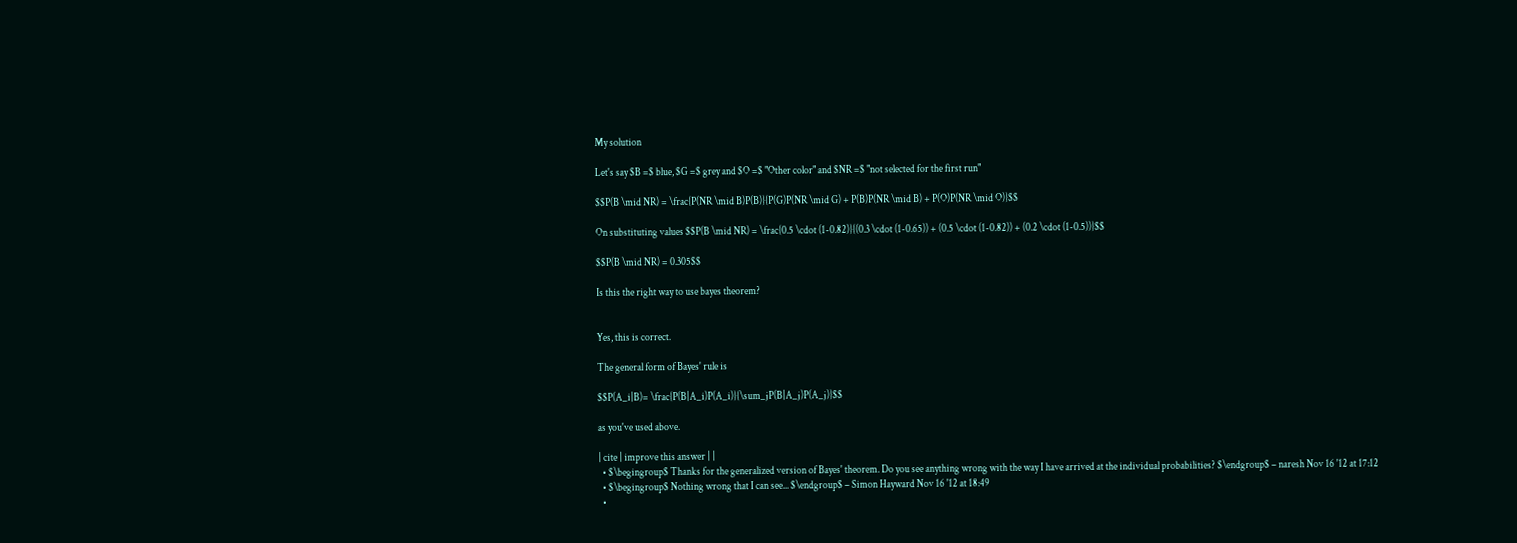My solution

Let's say $B =$ blue, $G =$ grey and $O =$ "Other color" and $NR =$ "not selected for the first run"

$$P(B \mid NR) = \frac{P(NR \mid B)P(B)}{P(G)P(NR \mid G) + P(B)P(NR \mid B) + P(O)P(NR \mid O)}$$

On substituting values $$P(B \mid NR) = \frac{0.5 \cdot (1-0.82)}{(0.3 \cdot (1-0.65)) + (0.5 \cdot (1-0.82)) + (0.2 \cdot (1-0.5))}$$

$$P(B \mid NR) = 0.305$$

Is this the right way to use bayes theorem?


Yes, this is correct.

The general form of Bayes' rule is

$$P(A_i|B)= \frac{P(B|A_i)P(A_i)}{\sum_jP(B|A_j)P(A_j)}$$

as you've used above.

| cite | improve this answer | |
  • $\begingroup$ Thanks for the generalized version of Bayes' theorem. Do you see anything wrong with the way I have arrived at the individual probabilities? $\endgroup$ – naresh Nov 16 '12 at 17:12
  • $\begingroup$ Nothing wrong that I can see... $\endgroup$ – Simon Hayward Nov 16 '12 at 18:49
  •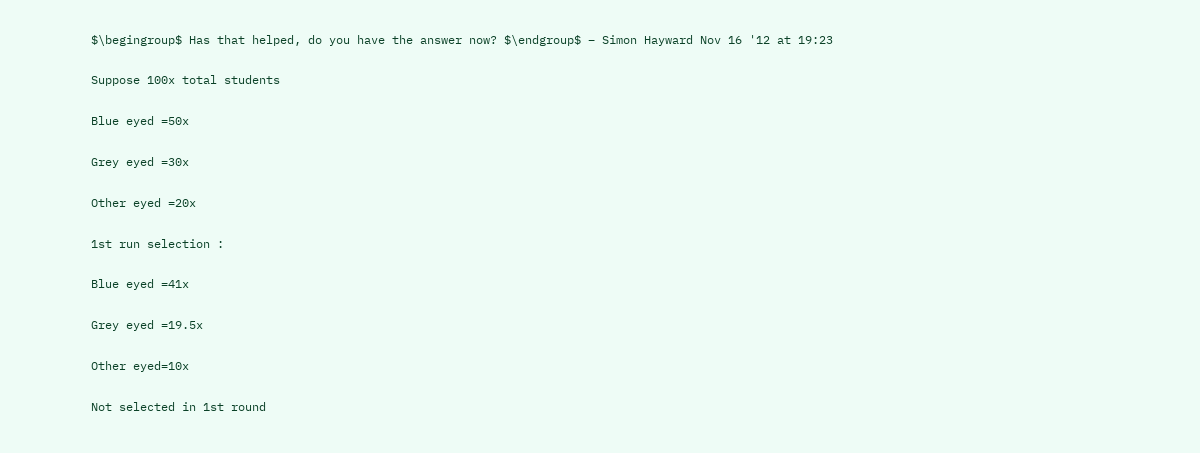$\begingroup$ Has that helped, do you have the answer now? $\endgroup$ – Simon Hayward Nov 16 '12 at 19:23

Suppose 100x total students

Blue eyed =50x

Grey eyed =30x

Other eyed =20x

1st run selection :

Blue eyed =41x

Grey eyed =19.5x

Other eyed=10x

Not selected in 1st round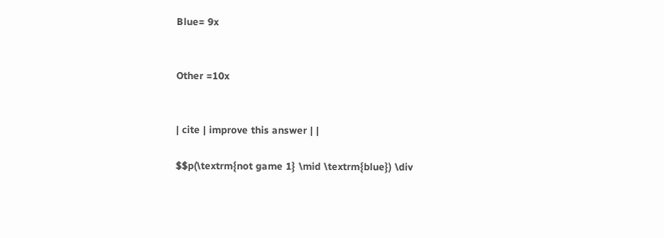Blue= 9x


Other =10x


| cite | improve this answer | |

$$p(\textrm{not game 1} \mid \textrm{blue}) \div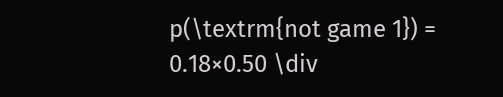p(\textrm{not game 1}) = 0.18×0.50 \div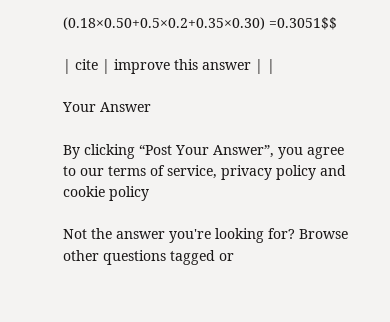(0.18×0.50+0.5×0.2+0.35×0.30) =0.3051$$

| cite | improve this answer | |

Your Answer

By clicking “Post Your Answer”, you agree to our terms of service, privacy policy and cookie policy

Not the answer you're looking for? Browse other questions tagged or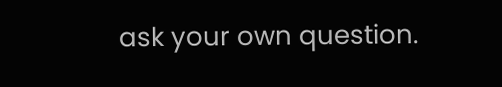ask your own question.